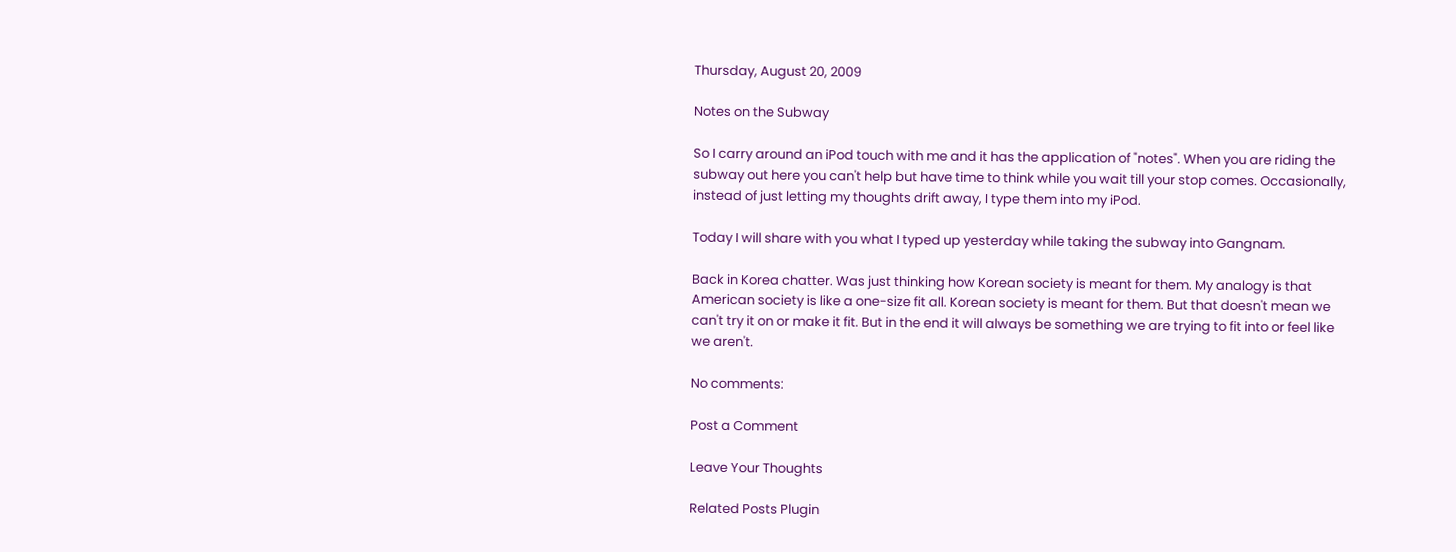Thursday, August 20, 2009

Notes on the Subway

So I carry around an iPod touch with me and it has the application of "notes". When you are riding the subway out here you can't help but have time to think while you wait till your stop comes. Occasionally, instead of just letting my thoughts drift away, I type them into my iPod.

Today I will share with you what I typed up yesterday while taking the subway into Gangnam.

Back in Korea chatter. Was just thinking how Korean society is meant for them. My analogy is that American society is like a one-size fit all. Korean society is meant for them. But that doesn't mean we can't try it on or make it fit. But in the end it will always be something we are trying to fit into or feel like we aren't.

No comments:

Post a Comment

Leave Your Thoughts

Related Posts Plugin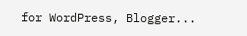for WordPress, Blogger...